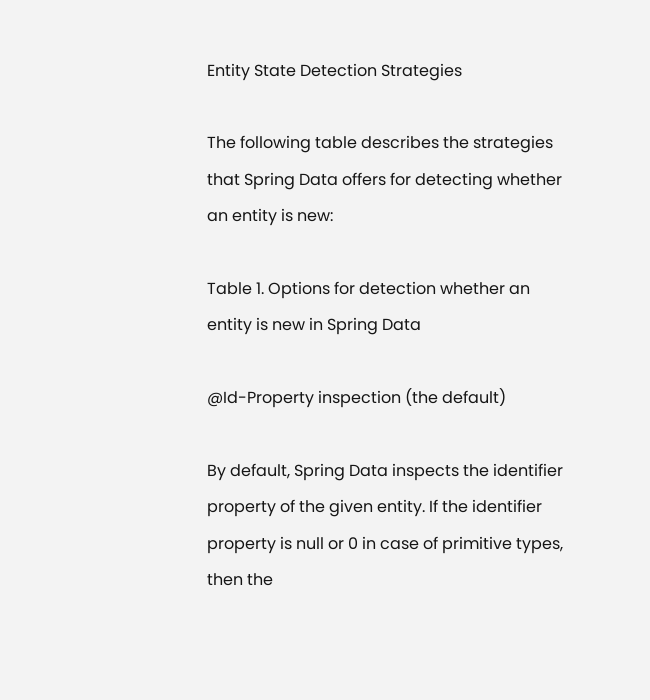Entity State Detection Strategies

The following table describes the strategies that Spring Data offers for detecting whether an entity is new:

Table 1. Options for detection whether an entity is new in Spring Data

@Id-Property inspection (the default)

By default, Spring Data inspects the identifier property of the given entity. If the identifier property is null or 0 in case of primitive types, then the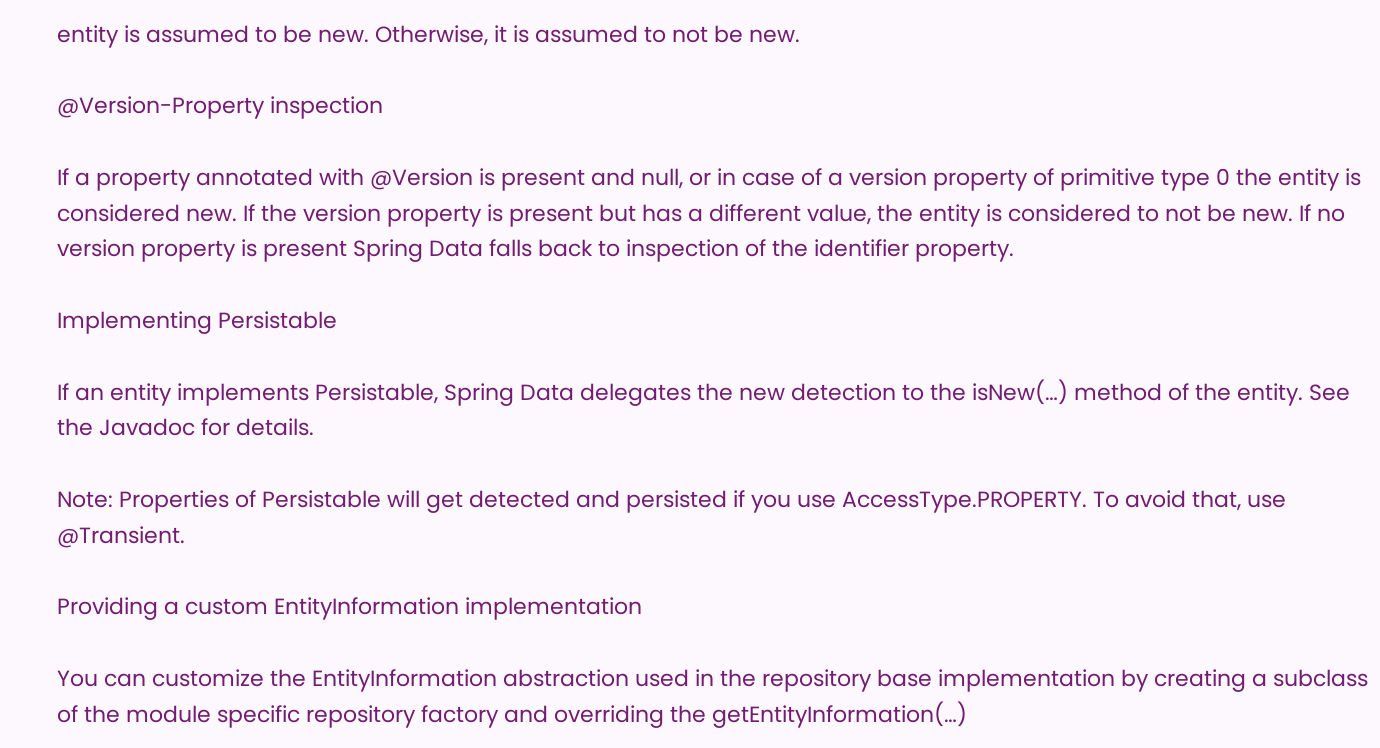entity is assumed to be new. Otherwise, it is assumed to not be new.

@Version-Property inspection

If a property annotated with @Version is present and null, or in case of a version property of primitive type 0 the entity is considered new. If the version property is present but has a different value, the entity is considered to not be new. If no version property is present Spring Data falls back to inspection of the identifier property.

Implementing Persistable

If an entity implements Persistable, Spring Data delegates the new detection to the isNew(…) method of the entity. See the Javadoc for details.

Note: Properties of Persistable will get detected and persisted if you use AccessType.PROPERTY. To avoid that, use @Transient.

Providing a custom EntityInformation implementation

You can customize the EntityInformation abstraction used in the repository base implementation by creating a subclass of the module specific repository factory and overriding the getEntityInformation(…)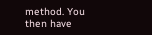method. You then have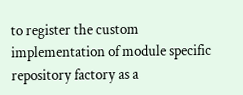to register the custom implementation of module specific repository factory as a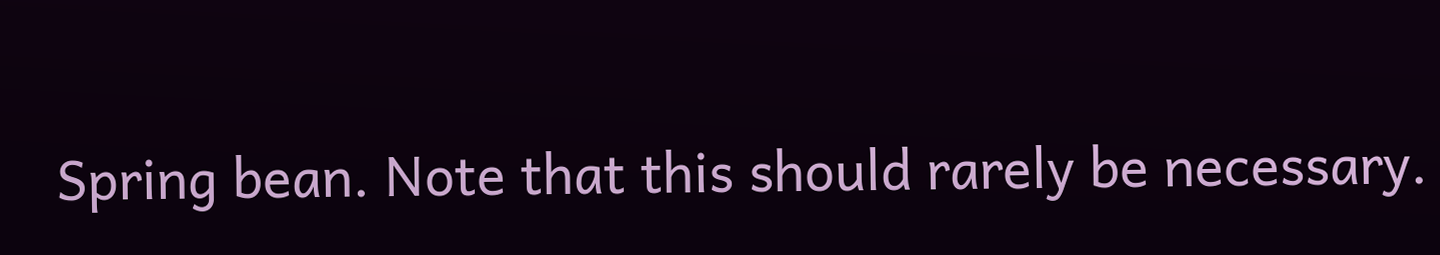Spring bean. Note that this should rarely be necessary.